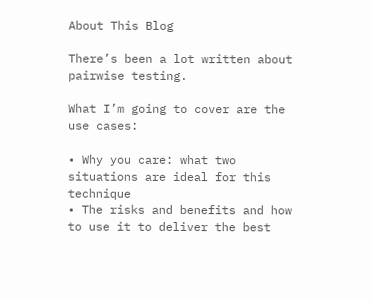About This Blog

There’s been a lot written about pairwise testing.

What I’m going to cover are the use cases:

• Why you care: what two situations are ideal for this technique
• The risks and benefits and how to use it to deliver the best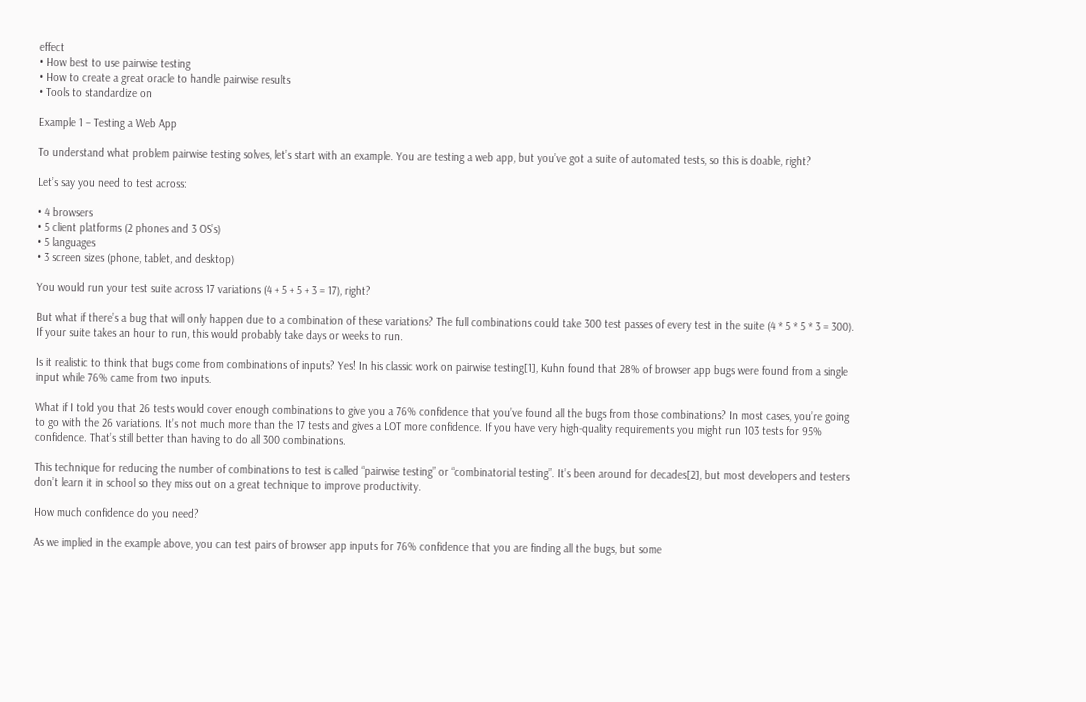effect
• How best to use pairwise testing
• How to create a great oracle to handle pairwise results
• Tools to standardize on

Example 1 – Testing a Web App

To understand what problem pairwise testing solves, let’s start with an example. You are testing a web app, but you’ve got a suite of automated tests, so this is doable, right?

Let’s say you need to test across:

• 4 browsers
• 5 client platforms (2 phones and 3 OS’s)
• 5 languages
• 3 screen sizes (phone, tablet, and desktop)

You would run your test suite across 17 variations (4 + 5 + 5 + 3 = 17), right?

But what if there’s a bug that will only happen due to a combination of these variations? The full combinations could take 300 test passes of every test in the suite (4 * 5 * 5 * 3 = 300). If your suite takes an hour to run, this would probably take days or weeks to run.

Is it realistic to think that bugs come from combinations of inputs? Yes! In his classic work on pairwise testing[1], Kuhn found that 28% of browser app bugs were found from a single input while 76% came from two inputs.

What if I told you that 26 tests would cover enough combinations to give you a 76% confidence that you’ve found all the bugs from those combinations? In most cases, you’re going to go with the 26 variations. It’s not much more than the 17 tests and gives a LOT more confidence. If you have very high-quality requirements you might run 103 tests for 95% confidence. That’s still better than having to do all 300 combinations.

This technique for reducing the number of combinations to test is called “pairwise testing” or “combinatorial testing”. It’s been around for decades[2], but most developers and testers don’t learn it in school so they miss out on a great technique to improve productivity.

How much confidence do you need?

As we implied in the example above, you can test pairs of browser app inputs for 76% confidence that you are finding all the bugs, but some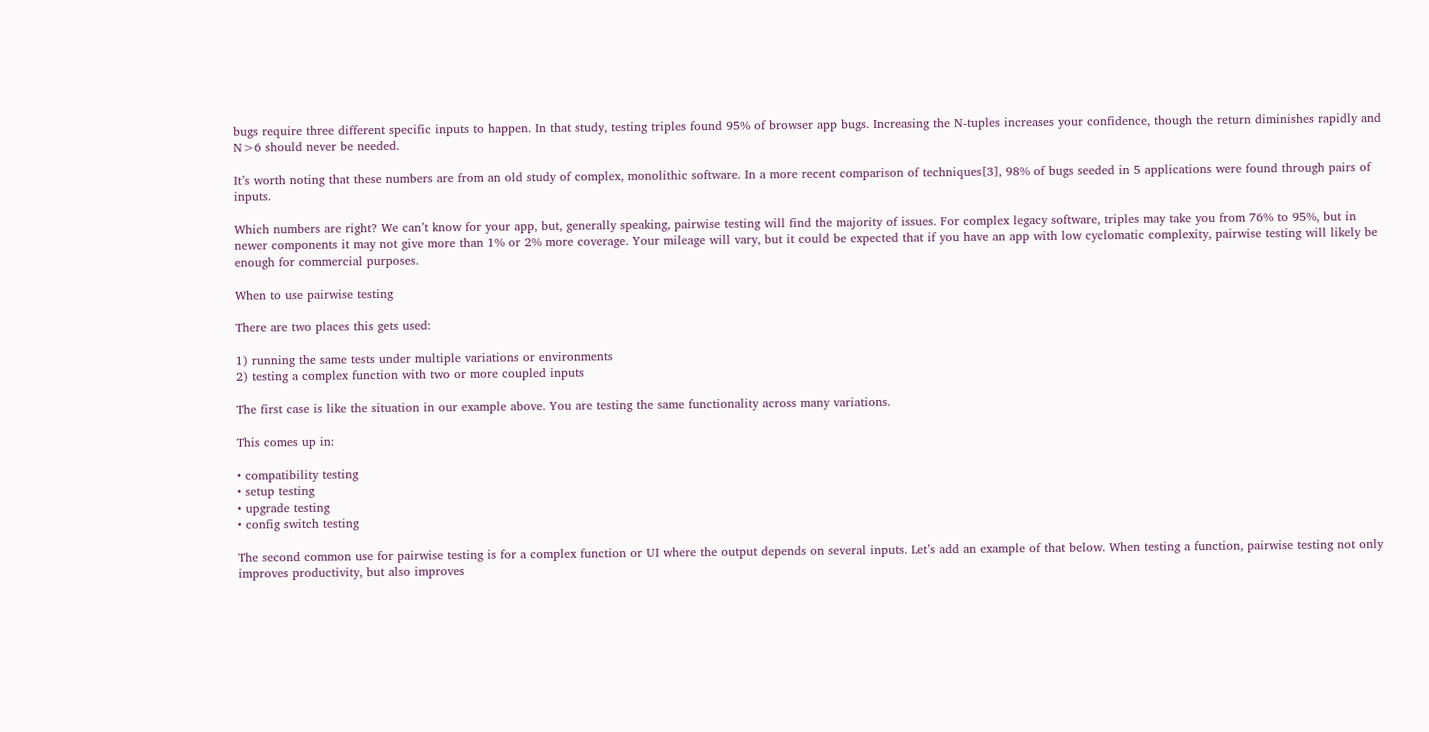bugs require three different specific inputs to happen. In that study, testing triples found 95% of browser app bugs. Increasing the N-tuples increases your confidence, though the return diminishes rapidly and N>6 should never be needed.

It’s worth noting that these numbers are from an old study of complex, monolithic software. In a more recent comparison of techniques[3], 98% of bugs seeded in 5 applications were found through pairs of inputs.

Which numbers are right? We can’t know for your app, but, generally speaking, pairwise testing will find the majority of issues. For complex legacy software, triples may take you from 76% to 95%, but in newer components it may not give more than 1% or 2% more coverage. Your mileage will vary, but it could be expected that if you have an app with low cyclomatic complexity, pairwise testing will likely be enough for commercial purposes.

When to use pairwise testing

There are two places this gets used:

1) running the same tests under multiple variations or environments
2) testing a complex function with two or more coupled inputs

The first case is like the situation in our example above. You are testing the same functionality across many variations.

This comes up in:

• compatibility testing
• setup testing
• upgrade testing
• config switch testing

The second common use for pairwise testing is for a complex function or UI where the output depends on several inputs. Let’s add an example of that below. When testing a function, pairwise testing not only improves productivity, but also improves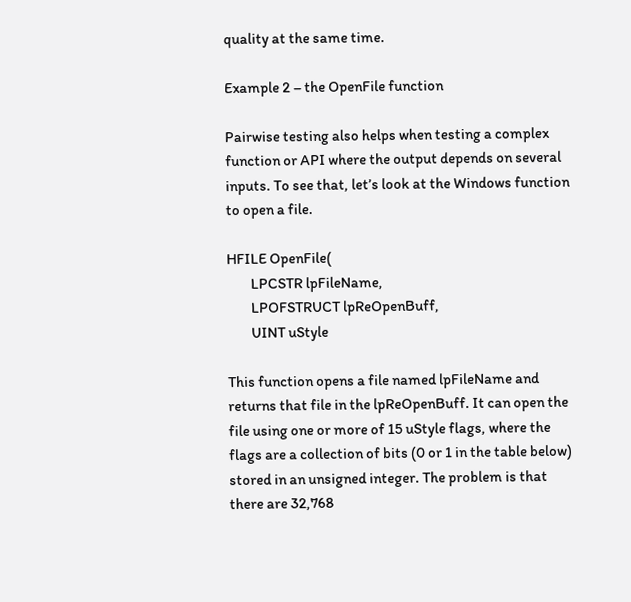quality at the same time.

Example 2 – the OpenFile function

Pairwise testing also helps when testing a complex function or API where the output depends on several inputs. To see that, let’s look at the Windows function to open a file.

HFILE OpenFile(
        LPCSTR lpFileName,
        LPOFSTRUCT lpReOpenBuff,
        UINT uStyle

This function opens a file named lpFileName and returns that file in the lpReOpenBuff. It can open the file using one or more of 15 uStyle flags, where the flags are a collection of bits (0 or 1 in the table below) stored in an unsigned integer. The problem is that there are 32,768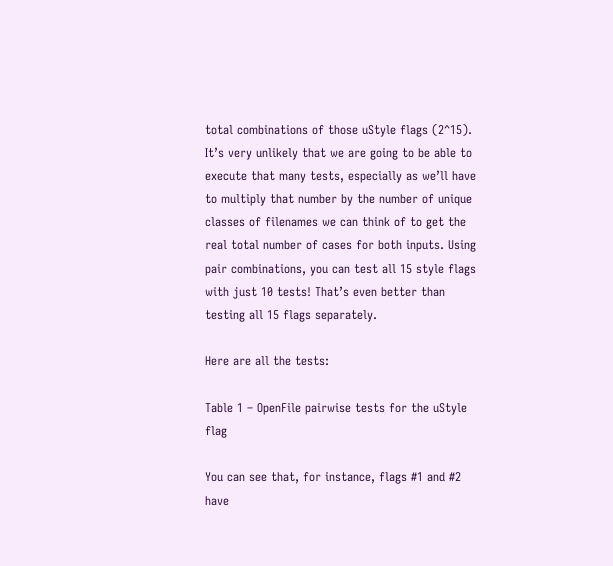total combinations of those uStyle flags (2^15). It’s very unlikely that we are going to be able to execute that many tests, especially as we’ll have to multiply that number by the number of unique classes of filenames we can think of to get the real total number of cases for both inputs. Using pair combinations, you can test all 15 style flags with just 10 tests! That’s even better than testing all 15 flags separately.

Here are all the tests:

Table 1 – OpenFile pairwise tests for the uStyle flag

You can see that, for instance, flags #1 and #2 have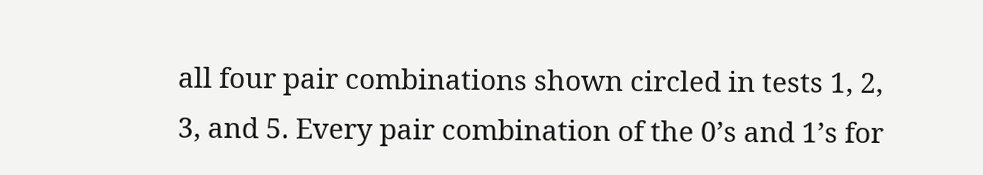all four pair combinations shown circled in tests 1, 2, 3, and 5. Every pair combination of the 0’s and 1’s for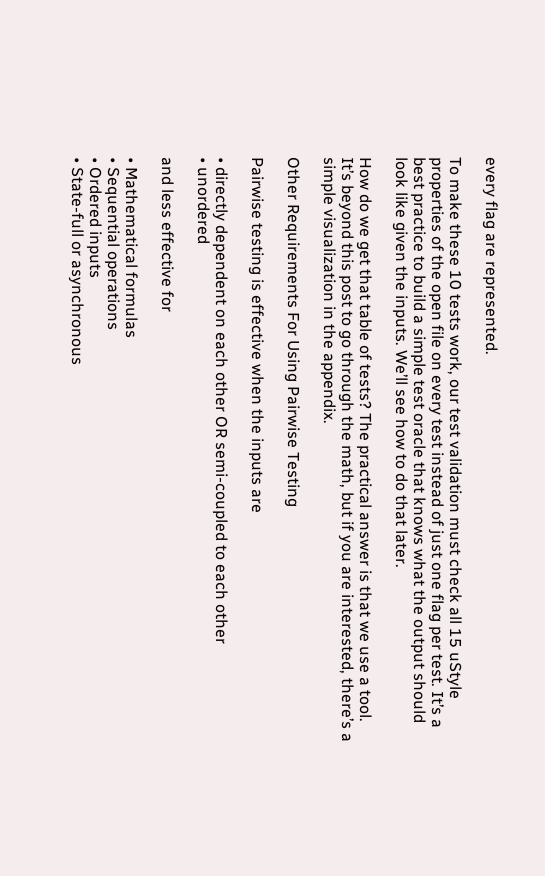every flag are represented.

To make these 10 tests work, our test validation must check all 15 uStyle properties of the open file on every test instead of just one flag per test. It’s a best practice to build a simple test oracle that knows what the output should look like given the inputs. We’ll see how to do that later.

How do we get that table of tests? The practical answer is that we use a tool. It’s beyond this post to go through the math, but if you are interested, there’s a simple visualization in the appendix.

Other Requirements For Using Pairwise Testing

Pairwise testing is effective when the inputs are

• directly dependent on each other OR semi-coupled to each other
• unordered

and less effective for

• Mathematical formulas
• Sequential operations
• Ordered inputs
• State-full or asynchronous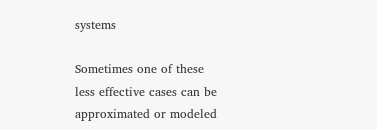systems

Sometimes one of these less effective cases can be approximated or modeled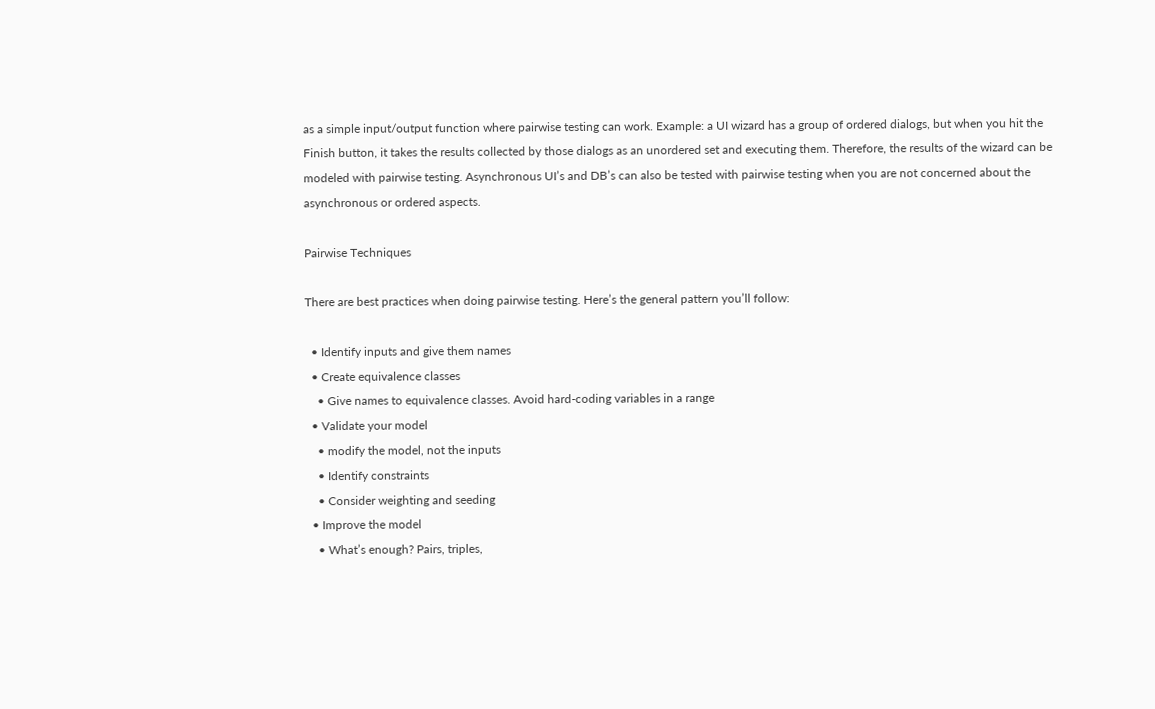as a simple input/output function where pairwise testing can work. Example: a UI wizard has a group of ordered dialogs, but when you hit the Finish button, it takes the results collected by those dialogs as an unordered set and executing them. Therefore, the results of the wizard can be modeled with pairwise testing. Asynchronous UI’s and DB’s can also be tested with pairwise testing when you are not concerned about the asynchronous or ordered aspects.

Pairwise Techniques

There are best practices when doing pairwise testing. Here’s the general pattern you’ll follow:

  • Identify inputs and give them names
  • Create equivalence classes
    • Give names to equivalence classes. Avoid hard-coding variables in a range
  • Validate your model
    • modify the model, not the inputs
    • Identify constraints
    • Consider weighting and seeding
  • Improve the model
    • What’s enough? Pairs, triples,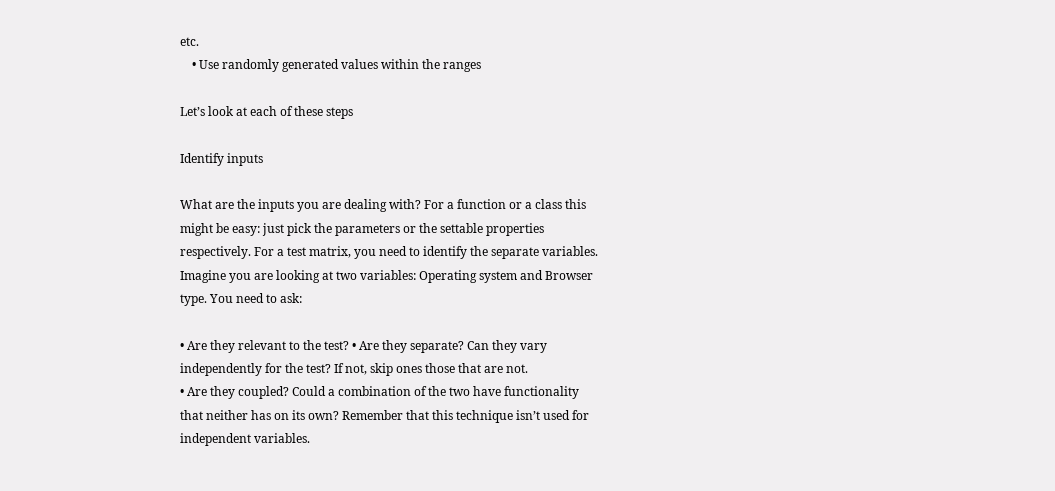etc.
    • Use randomly generated values within the ranges

Let’s look at each of these steps

Identify inputs

What are the inputs you are dealing with? For a function or a class this might be easy: just pick the parameters or the settable properties respectively. For a test matrix, you need to identify the separate variables. Imagine you are looking at two variables: Operating system and Browser type. You need to ask:

• Are they relevant to the test? • Are they separate? Can they vary independently for the test? If not, skip ones those that are not.
• Are they coupled? Could a combination of the two have functionality that neither has on its own? Remember that this technique isn’t used for independent variables.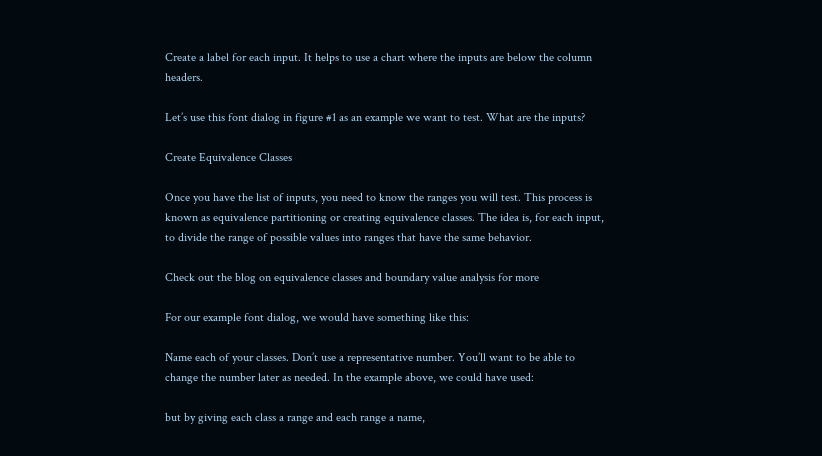Create a label for each input. It helps to use a chart where the inputs are below the column headers.

Let’s use this font dialog in figure #1 as an example we want to test. What are the inputs?

Create Equivalence Classes

Once you have the list of inputs, you need to know the ranges you will test. This process is known as equivalence partitioning or creating equivalence classes. The idea is, for each input, to divide the range of possible values into ranges that have the same behavior.

Check out the blog on equivalence classes and boundary value analysis for more

For our example font dialog, we would have something like this:

Name each of your classes. Don’t use a representative number. You’ll want to be able to change the number later as needed. In the example above, we could have used:

but by giving each class a range and each range a name,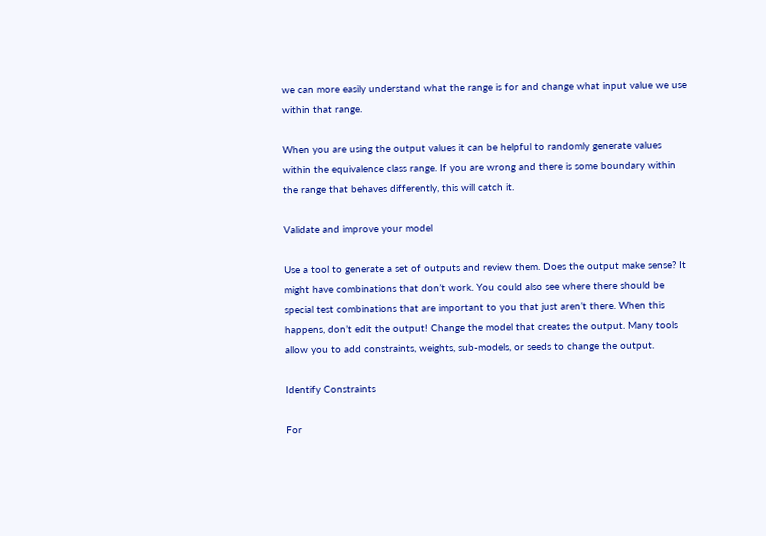we can more easily understand what the range is for and change what input value we use within that range.

When you are using the output values it can be helpful to randomly generate values within the equivalence class range. If you are wrong and there is some boundary within the range that behaves differently, this will catch it.

Validate and improve your model

Use a tool to generate a set of outputs and review them. Does the output make sense? It might have combinations that don’t work. You could also see where there should be special test combinations that are important to you that just aren’t there. When this happens, don’t edit the output! Change the model that creates the output. Many tools allow you to add constraints, weights, sub-models, or seeds to change the output.

Identify Constraints

For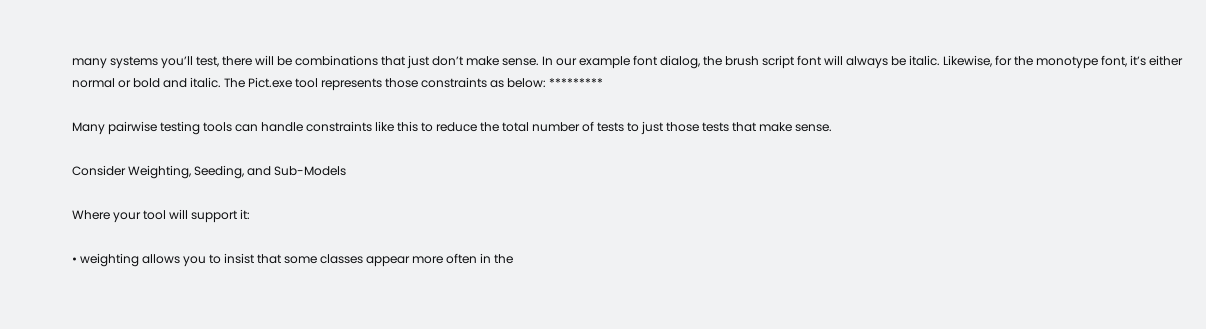many systems you’ll test, there will be combinations that just don’t make sense. In our example font dialog, the brush script font will always be italic. Likewise, for the monotype font, it’s either normal or bold and italic. The Pict.exe tool represents those constraints as below: *********

Many pairwise testing tools can handle constraints like this to reduce the total number of tests to just those tests that make sense.

Consider Weighting, Seeding, and Sub-Models

Where your tool will support it:

• weighting allows you to insist that some classes appear more often in the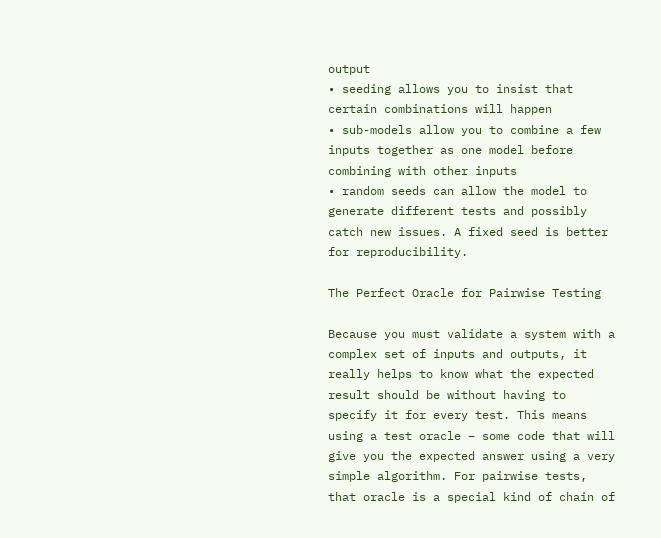output
• seeding allows you to insist that certain combinations will happen
• sub-models allow you to combine a few inputs together as one model before combining with other inputs
• random seeds can allow the model to generate different tests and possibly catch new issues. A fixed seed is better for reproducibility.

The Perfect Oracle for Pairwise Testing

Because you must validate a system with a complex set of inputs and outputs, it really helps to know what the expected result should be without having to specify it for every test. This means using a test oracle – some code that will give you the expected answer using a very simple algorithm. For pairwise tests, that oracle is a special kind of chain of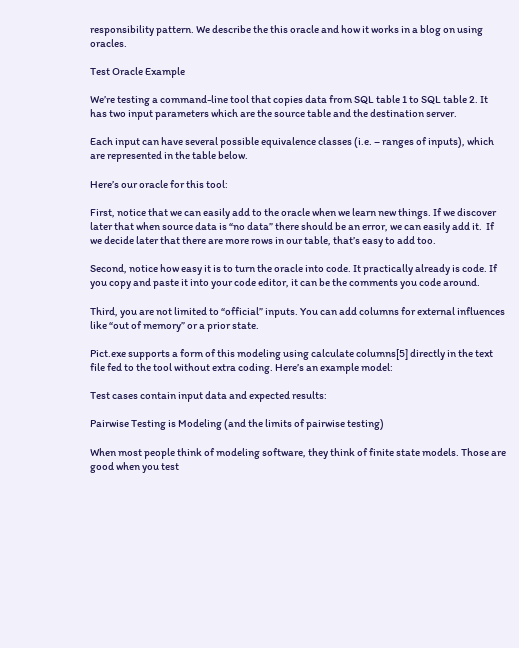responsibility pattern. We describe the this oracle and how it works in a blog on using oracles.

Test Oracle Example

We’re testing a command-line tool that copies data from SQL table 1 to SQL table 2. It has two input parameters which are the source table and the destination server.

Each input can have several possible equivalence classes (i.e. – ranges of inputs), which are represented in the table below.

Here’s our oracle for this tool:

First, notice that we can easily add to the oracle when we learn new things. If we discover later that when source data is “no data” there should be an error, we can easily add it.  If we decide later that there are more rows in our table, that’s easy to add too.

Second, notice how easy it is to turn the oracle into code. It practically already is code. If you copy and paste it into your code editor, it can be the comments you code around.

Third, you are not limited to “official” inputs. You can add columns for external influences like “out of memory” or a prior state.

Pict.exe supports a form of this modeling using calculate columns[5] directly in the text file fed to the tool without extra coding. Here’s an example model:

Test cases contain input data and expected results:

Pairwise Testing is Modeling (and the limits of pairwise testing)

When most people think of modeling software, they think of finite state models. Those are good when you test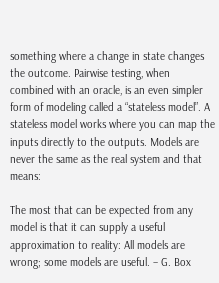something where a change in state changes the outcome. Pairwise testing, when combined with an oracle, is an even simpler form of modeling called a “stateless model”. A stateless model works where you can map the inputs directly to the outputs. Models are never the same as the real system and that means:

The most that can be expected from any model is that it can supply a useful approximation to reality: All models are wrong; some models are useful. – G. Box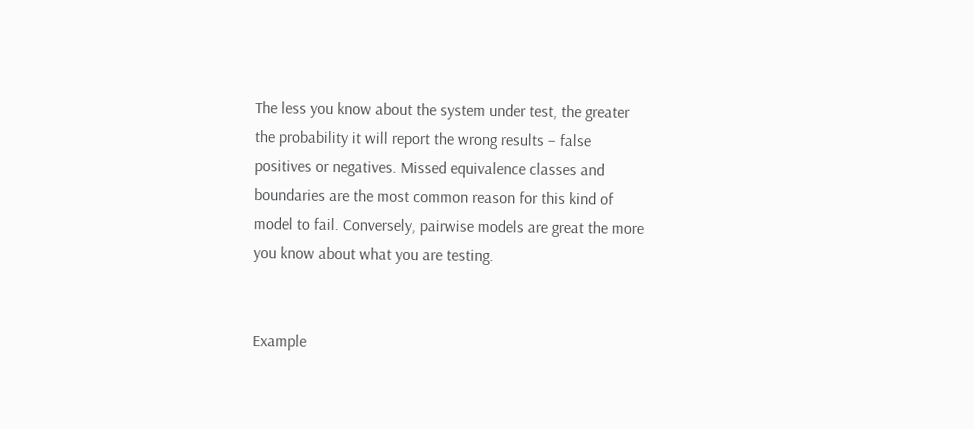The less you know about the system under test, the greater the probability it will report the wrong results – false positives or negatives. Missed equivalence classes and boundaries are the most common reason for this kind of model to fail. Conversely, pairwise models are great the more you know about what you are testing.


Example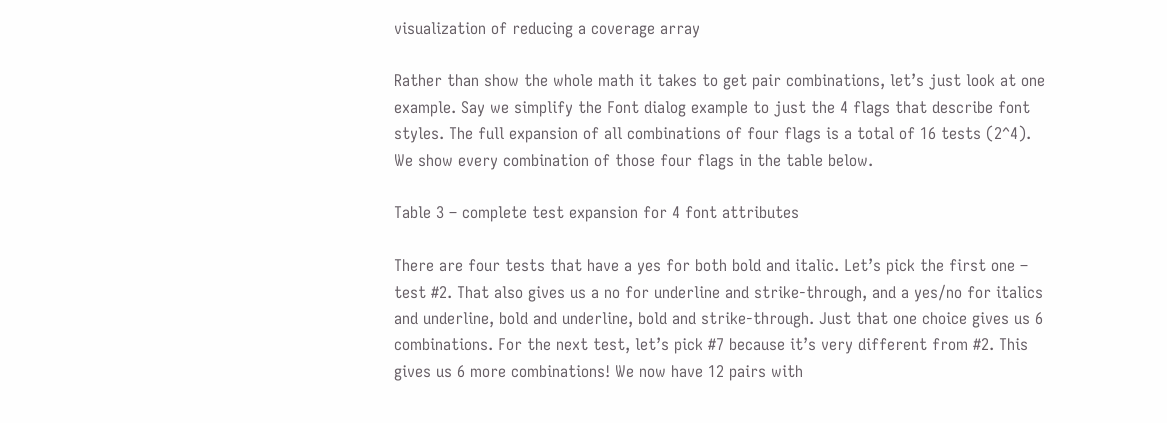visualization of reducing a coverage array

Rather than show the whole math it takes to get pair combinations, let’s just look at one example. Say we simplify the Font dialog example to just the 4 flags that describe font styles. The full expansion of all combinations of four flags is a total of 16 tests (2^4). We show every combination of those four flags in the table below.

Table 3 – complete test expansion for 4 font attributes

There are four tests that have a yes for both bold and italic. Let’s pick the first one – test #2. That also gives us a no for underline and strike-through, and a yes/no for italics and underline, bold and underline, bold and strike-through. Just that one choice gives us 6 combinations. For the next test, let’s pick #7 because it’s very different from #2. This gives us 6 more combinations! We now have 12 pairs with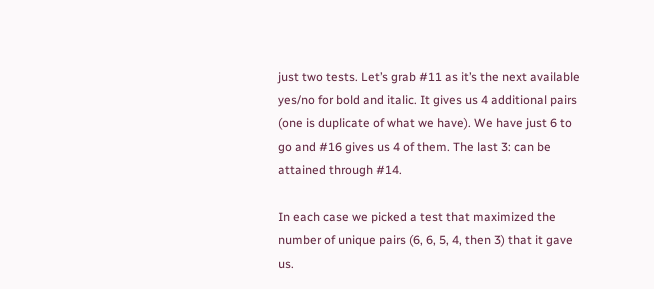just two tests. Let’s grab #11 as it’s the next available yes/no for bold and italic. It gives us 4 additional pairs (one is duplicate of what we have). We have just 6 to go and #16 gives us 4 of them. The last 3: can be attained through #14.

In each case we picked a test that maximized the number of unique pairs (6, 6, 5, 4, then 3) that it gave us.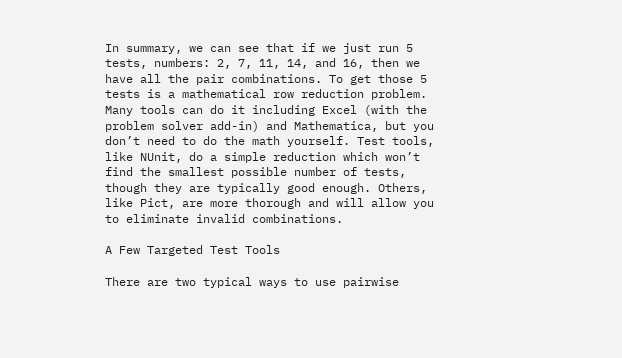In summary, we can see that if we just run 5 tests, numbers: 2, 7, 11, 14, and 16, then we have all the pair combinations. To get those 5 tests is a mathematical row reduction problem. Many tools can do it including Excel (with the problem solver add-in) and Mathematica, but you don’t need to do the math yourself. Test tools, like NUnit, do a simple reduction which won’t find the smallest possible number of tests, though they are typically good enough. Others, like Pict, are more thorough and will allow you to eliminate invalid combinations.

A Few Targeted Test Tools

There are two typical ways to use pairwise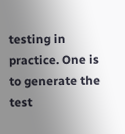testing in practice. One is to generate the test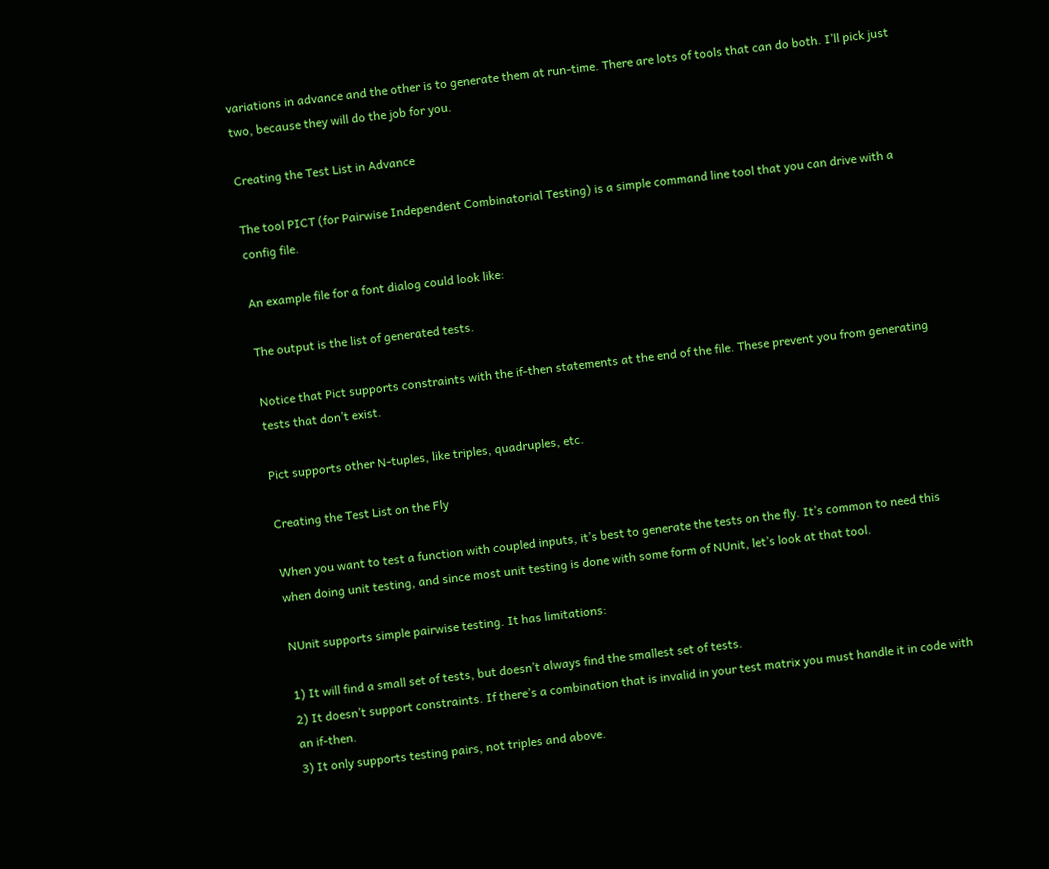variations in advance and the other is to generate them at run-time. There are lots of tools that can do both. I’ll pick just two, because they will do the job for you.

Creating the Test List in Advance

The tool PICT (for Pairwise Independent Combinatorial Testing) is a simple command line tool that you can drive with a config file.

An example file for a font dialog could look like:

The output is the list of generated tests.

Notice that Pict supports constraints with the if-then statements at the end of the file. These prevent you from generating tests that don’t exist.

Pict supports other N-tuples, like triples, quadruples, etc.

Creating the Test List on the Fly

When you want to test a function with coupled inputs, it’s best to generate the tests on the fly. It’s common to need this when doing unit testing, and since most unit testing is done with some form of NUnit, let’s look at that tool.

NUnit supports simple pairwise testing. It has limitations:

1) It will find a small set of tests, but doesn’t always find the smallest set of tests.
2) It doesn’t support constraints. If there’s a combination that is invalid in your test matrix you must handle it in code with an if-then.
3) It only supports testing pairs, not triples and above.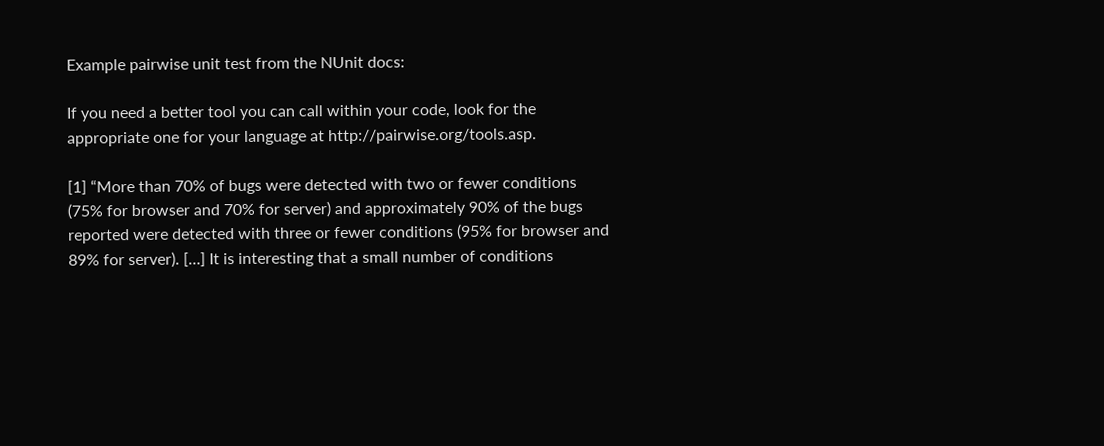Example pairwise unit test from the NUnit docs:

If you need a better tool you can call within your code, look for the appropriate one for your language at http://pairwise.org/tools.asp.

[1] “More than 70% of bugs were detected with two or fewer conditions (75% for browser and 70% for server) and approximately 90% of the bugs reported were detected with three or fewer conditions (95% for browser and 89% for server). […] It is interesting that a small number of conditions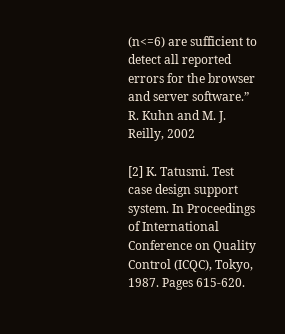(n<=6) are sufficient to detect all reported errors for the browser and server software.” R. Kuhn and M. J. Reilly, 2002

[2] K. Tatusmi. Test case design support system. In Proceedings of International Conference on Quality Control (ICQC), Tokyo, 1987. Pages 615-620.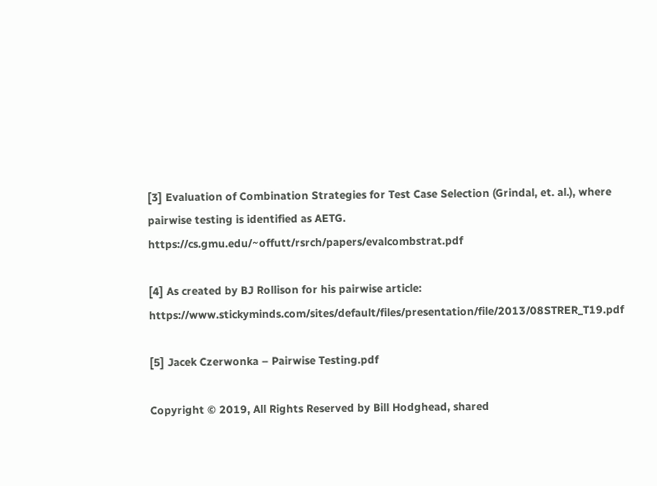[3] Evaluation of Combination Strategies for Test Case Selection (Grindal, et. al.), where pairwise testing is identified as AETG. https://cs.gmu.edu/~offutt/rsrch/papers/evalcombstrat.pdf

[4] As created by BJ Rollison for his pairwise article: https://www.stickyminds.com/sites/default/files/presentation/file/2013/08STRER_T19.pdf

[5] Jacek Czerwonka – Pairwise Testing.pdf

Copyright © 2019, All Rights Reserved by Bill Hodghead, shared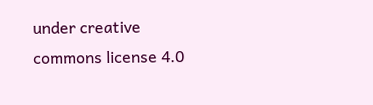under creative commons license 4.0